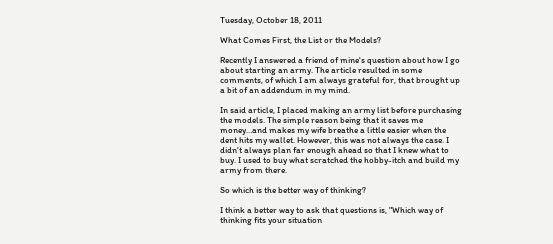Tuesday, October 18, 2011

What Comes First, the List or the Models?

Recently I answered a friend of mine's question about how I go about starting an army. The article resulted in some comments, of which I am always grateful for, that brought up a bit of an addendum in my mind.

In said article, I placed making an army list before purchasing the models. The simple reason being that it saves me money…and makes my wife breathe a little easier when the dent hits my wallet. However, this was not always the case. I didn't always plan far enough ahead so that I knew what to buy. I used to buy what scratched the hobby-itch and build my army from there.

So which is the better way of thinking?

I think a better way to ask that questions is, "Which way of thinking fits your situation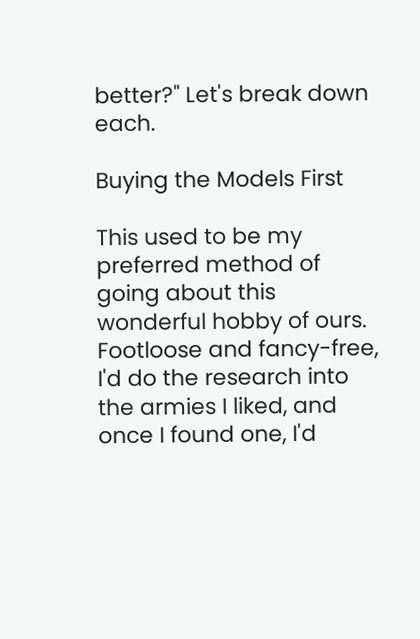better?" Let's break down each.

Buying the Models First

This used to be my preferred method of going about this wonderful hobby of ours. Footloose and fancy-free, I'd do the research into the armies I liked, and once I found one, I'd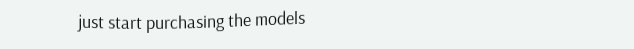just start purchasing the models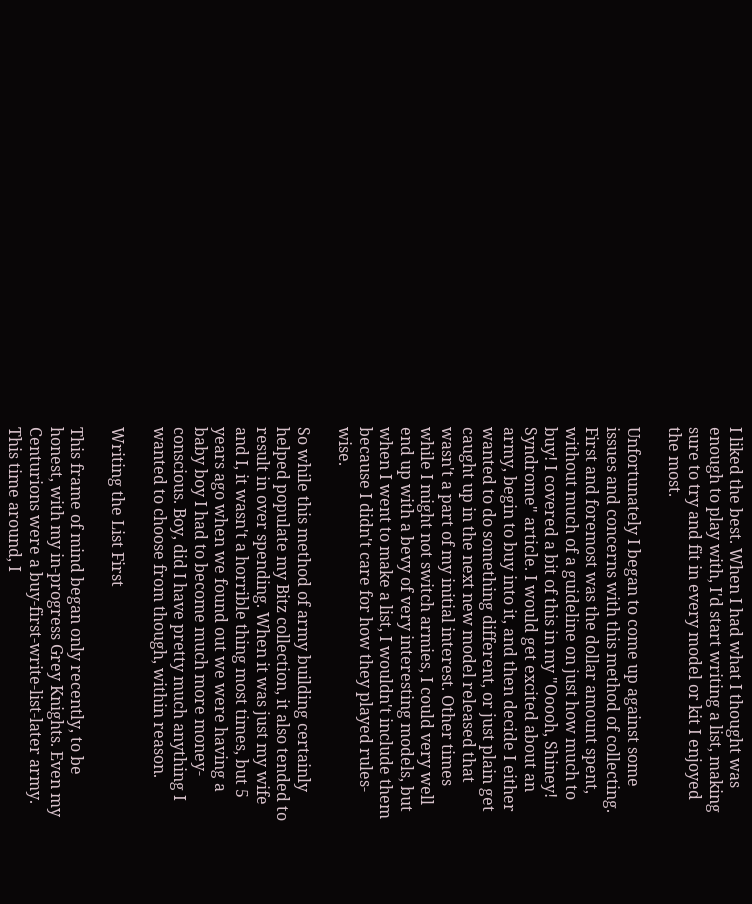I liked the best. When I had what I thought was enough to play with, I'd start writing a list, making sure to try and fit in every model or kit I enjoyed the most.

Unfortunately I began to come up against some issues and concerns with this method of collecting. First and foremost was the dollar amount spent, without much of a guideline on just how much to buy! I covered a bit of this in my "Ooooh, Shiney! Syndrome" article. I would get excited about an army, begin to buy into it, and then decide I either wanted to do something different, or just plain get caught up in the next new model released that wasn't a part of my initial interest. Other times while I might not switch armies, I could very well end up with a bevy of very interesting models, but when I went to make a list, I wouldn't include them because I didn't care for how they played rules-wise.

So while this method of army building certainly helped populate my Bitz collection, it also tended to result in over spending. When it was just my wife and I, it wasn't a horrible thing most times, but 5 years ago when we found out we were having a baby boy I had to become much more money-conscious. Boy, did I have pretty much anything I wanted to choose from though, within reason.

Writing the List First

This frame of mind began only recently, to be honest, with my in-progress Grey Knights. Even my Centurions were a buy-first-write-list-later army. This time around, I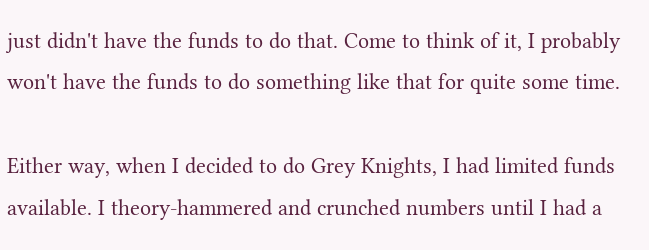just didn't have the funds to do that. Come to think of it, I probably won't have the funds to do something like that for quite some time.

Either way, when I decided to do Grey Knights, I had limited funds available. I theory-hammered and crunched numbers until I had a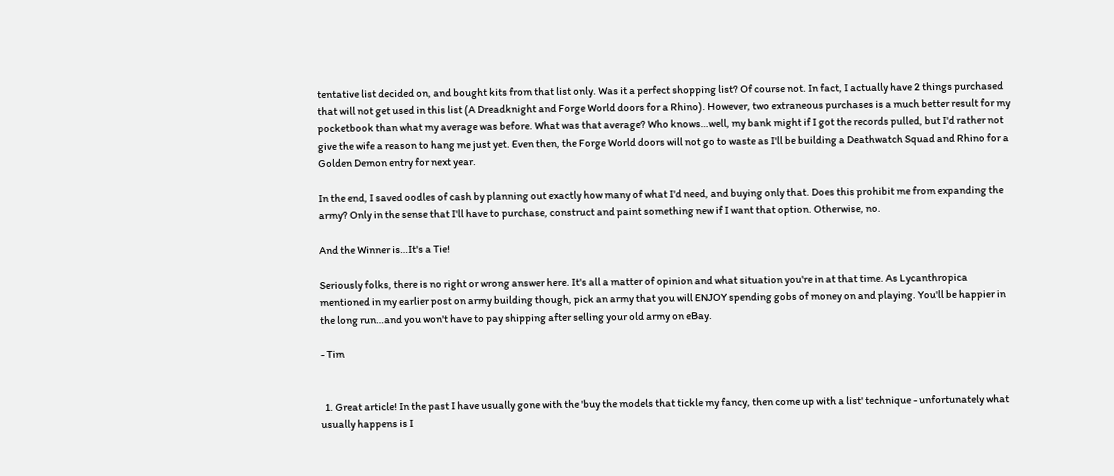tentative list decided on, and bought kits from that list only. Was it a perfect shopping list? Of course not. In fact, I actually have 2 things purchased that will not get used in this list (A Dreadknight and Forge World doors for a Rhino). However, two extraneous purchases is a much better result for my pocketbook than what my average was before. What was that average? Who knows…well, my bank might if I got the records pulled, but I'd rather not give the wife a reason to hang me just yet. Even then, the Forge World doors will not go to waste as I'll be building a Deathwatch Squad and Rhino for a Golden Demon entry for next year.

In the end, I saved oodles of cash by planning out exactly how many of what I'd need, and buying only that. Does this prohibit me from expanding the army? Only in the sense that I'll have to purchase, construct and paint something new if I want that option. Otherwise, no.

And the Winner is…It's a Tie!

Seriously folks, there is no right or wrong answer here. It's all a matter of opinion and what situation you're in at that time. As Lycanthropica mentioned in my earlier post on army building though, pick an army that you will ENJOY spending gobs of money on and playing. You'll be happier in the long run…and you won't have to pay shipping after selling your old army on eBay.

- Tim


  1. Great article! In the past I have usually gone with the 'buy the models that tickle my fancy, then come up with a list' technique - unfortunately what usually happens is I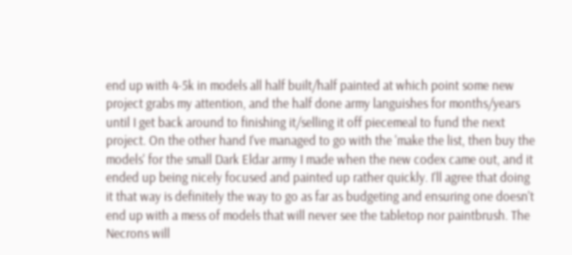end up with 4-5k in models all half built/half painted at which point some new project grabs my attention, and the half done army languishes for months/years until I get back around to finishing it/selling it off piecemeal to fund the next project. On the other hand I've managed to go with the 'make the list, then buy the models' for the small Dark Eldar army I made when the new codex came out, and it ended up being nicely focused and painted up rather quickly. I'll agree that doing it that way is definitely the way to go as far as budgeting and ensuring one doesn't end up with a mess of models that will never see the tabletop nor paintbrush. The Necrons will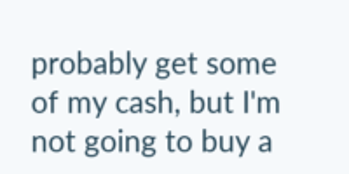probably get some of my cash, but I'm not going to buy a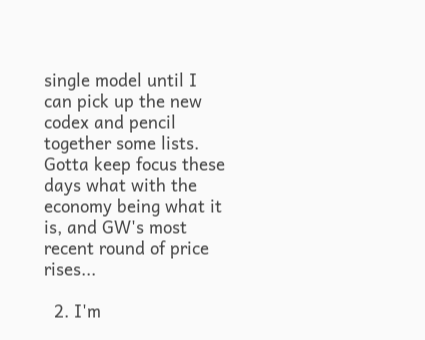single model until I can pick up the new codex and pencil together some lists. Gotta keep focus these days what with the economy being what it is, and GW's most recent round of price rises...

  2. I'm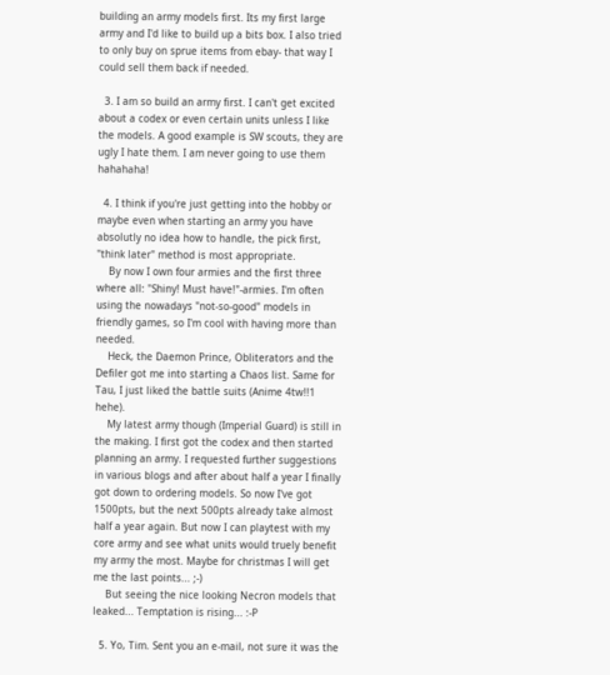building an army models first. Its my first large army and I'd like to build up a bits box. I also tried to only buy on sprue items from ebay- that way I could sell them back if needed.

  3. I am so build an army first. I can't get excited about a codex or even certain units unless I like the models. A good example is SW scouts, they are ugly I hate them. I am never going to use them hahahaha!

  4. I think if you're just getting into the hobby or maybe even when starting an army you have absolutly no idea how to handle, the pick first, "think later" method is most appropriate.
    By now I own four armies and the first three where all: "Shiny! Must have!"-armies. I'm often using the nowadays "not-so-good" models in friendly games, so I'm cool with having more than needed.
    Heck, the Daemon Prince, Obliterators and the Defiler got me into starting a Chaos list. Same for Tau, I just liked the battle suits (Anime 4tw!!1 hehe).
    My latest army though (Imperial Guard) is still in the making. I first got the codex and then started planning an army. I requested further suggestions in various blogs and after about half a year I finally got down to ordering models. So now I've got 1500pts, but the next 500pts already take almost half a year again. But now I can playtest with my core army and see what units would truely benefit my army the most. Maybe for christmas I will get me the last points... ;-)
    But seeing the nice looking Necron models that leaked... Temptation is rising... :-P

  5. Yo, Tim. Sent you an e-mail, not sure it was the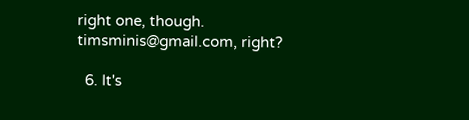right one, though. timsminis@gmail.com, right?

  6. It's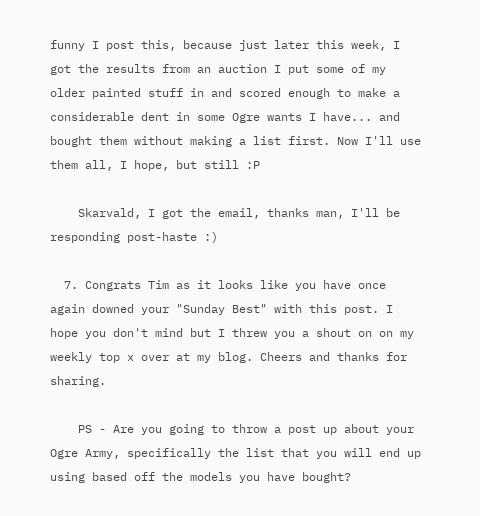funny I post this, because just later this week, I got the results from an auction I put some of my older painted stuff in and scored enough to make a considerable dent in some Ogre wants I have... and bought them without making a list first. Now I'll use them all, I hope, but still :P

    Skarvald, I got the email, thanks man, I'll be responding post-haste :)

  7. Congrats Tim as it looks like you have once again downed your "Sunday Best" with this post. I hope you don't mind but I threw you a shout on on my weekly top x over at my blog. Cheers and thanks for sharing.

    PS - Are you going to throw a post up about your Ogre Army, specifically the list that you will end up using based off the models you have bought?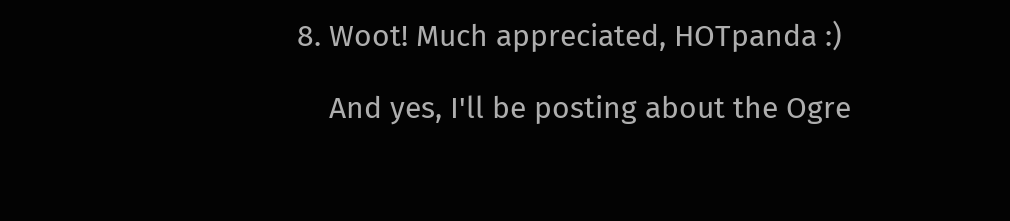8. Woot! Much appreciated, HOTpanda :)

    And yes, I'll be posting about the Ogre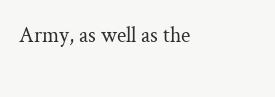Army, as well as the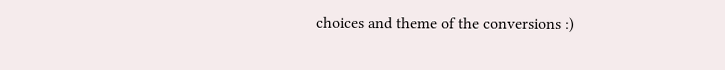choices and theme of the conversions :)